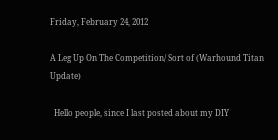Friday, February 24, 2012

A Leg Up On The Competition/ Sort of (Warhound Titan Update)

  Hello people, since I last posted about my DIY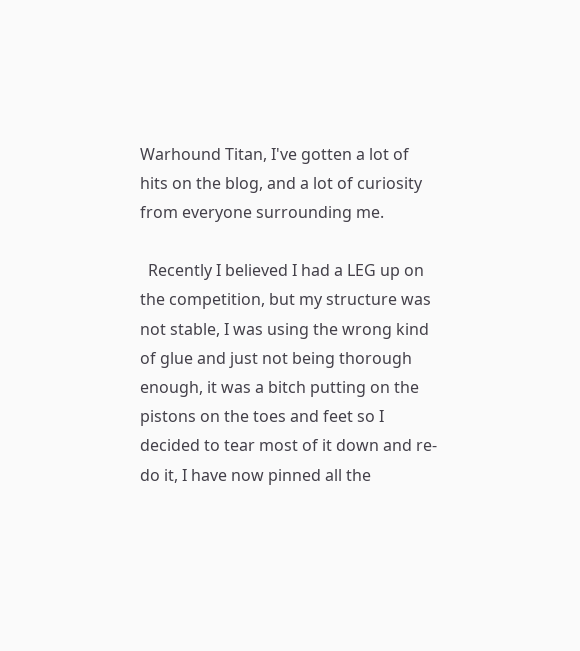Warhound Titan, I've gotten a lot of hits on the blog, and a lot of curiosity from everyone surrounding me.

  Recently I believed I had a LEG up on the competition, but my structure was not stable, I was using the wrong kind of glue and just not being thorough enough, it was a bitch putting on the pistons on the toes and feet so I decided to tear most of it down and re-do it, I have now pinned all the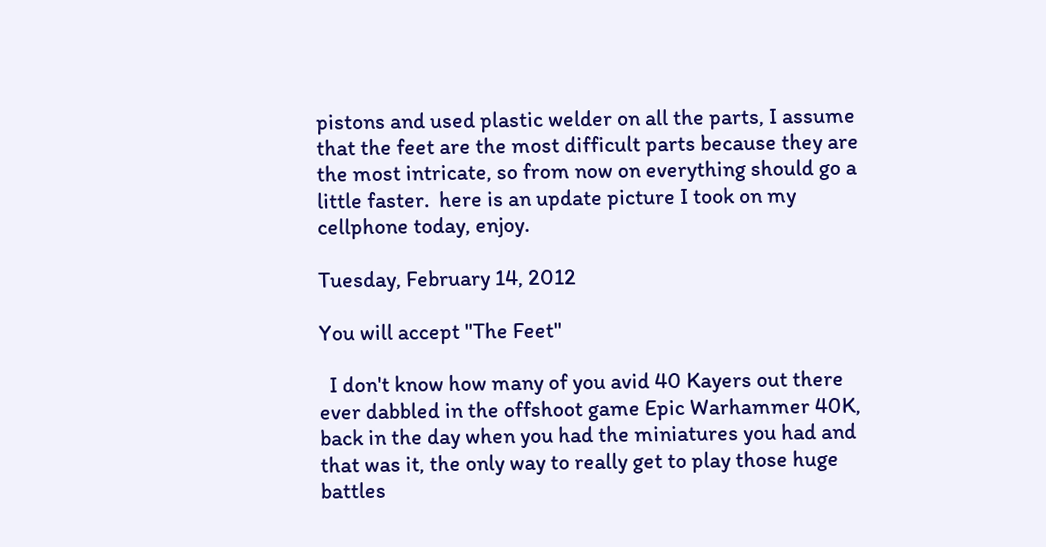pistons and used plastic welder on all the parts, I assume that the feet are the most difficult parts because they are the most intricate, so from now on everything should go a little faster.  here is an update picture I took on my cellphone today, enjoy.

Tuesday, February 14, 2012

You will accept "The Feet"

  I don't know how many of you avid 40 Kayers out there ever dabbled in the offshoot game Epic Warhammer 40K,  back in the day when you had the miniatures you had and that was it, the only way to really get to play those huge battles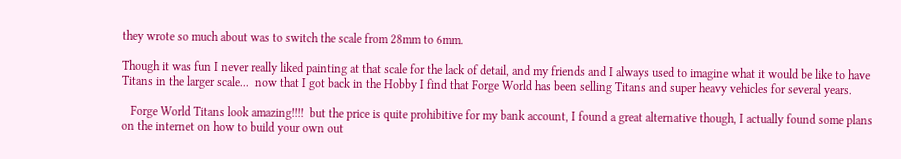they wrote so much about was to switch the scale from 28mm to 6mm.

Though it was fun I never really liked painting at that scale for the lack of detail, and my friends and I always used to imagine what it would be like to have Titans in the larger scale...  now that I got back in the Hobby I find that Forge World has been selling Titans and super heavy vehicles for several years.

   Forge World Titans look amazing!!!!  but the price is quite prohibitive for my bank account, I found a great alternative though, I actually found some plans on the internet on how to build your own out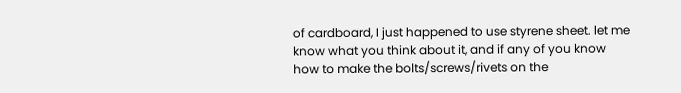of cardboard, I just happened to use styrene sheet. let me know what you think about it, and if any of you know how to make the bolts/screws/rivets on the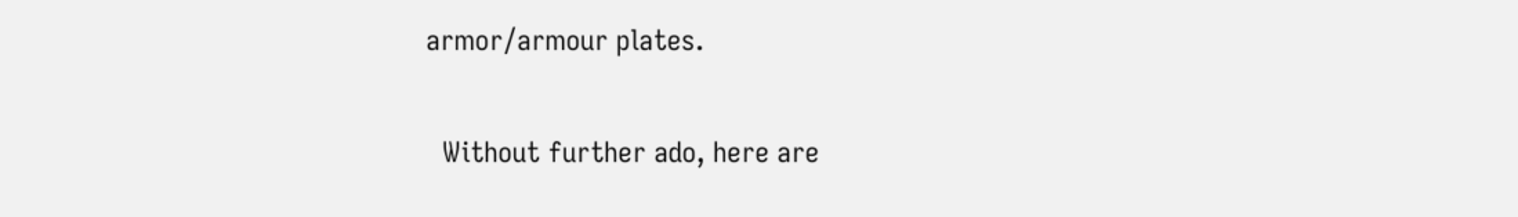armor/armour plates.

  Without further ado, here are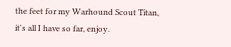the feet for my Warhound Scout Titan, it's all I have so far, enjoy.